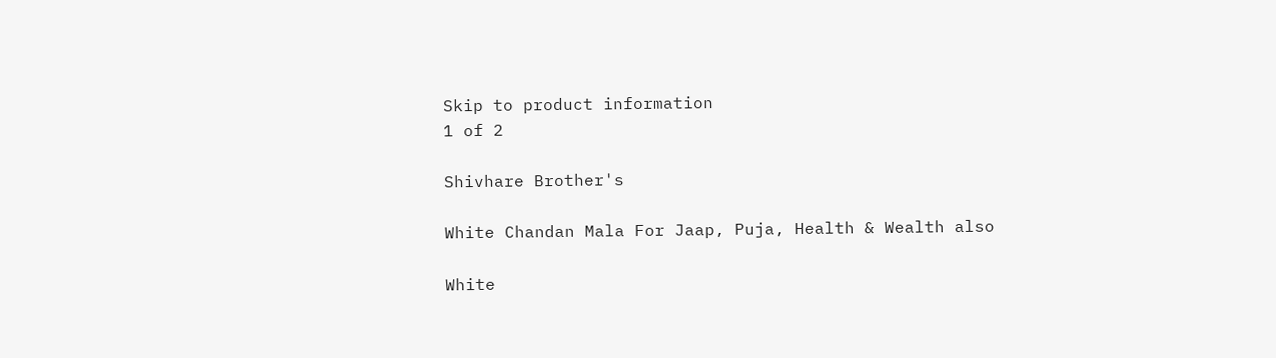Skip to product information
1 of 2

Shivhare Brother's

White Chandan Mala For Jaap, Puja, Health & Wealth also

White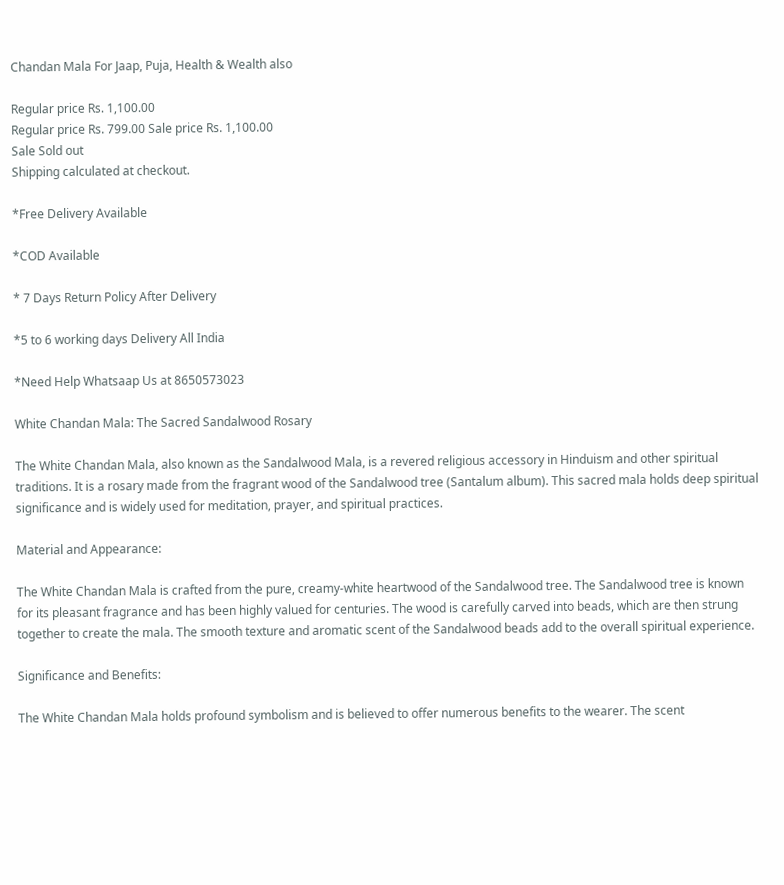Chandan Mala For Jaap, Puja, Health & Wealth also

Regular price Rs. 1,100.00
Regular price Rs. 799.00 Sale price Rs. 1,100.00
Sale Sold out
Shipping calculated at checkout.

*Free Delivery Available

*COD Available

* 7 Days Return Policy After Delivery

*5 to 6 working days Delivery All India

*Need Help Whatsaap Us at 8650573023

White Chandan Mala: The Sacred Sandalwood Rosary

The White Chandan Mala, also known as the Sandalwood Mala, is a revered religious accessory in Hinduism and other spiritual traditions. It is a rosary made from the fragrant wood of the Sandalwood tree (Santalum album). This sacred mala holds deep spiritual significance and is widely used for meditation, prayer, and spiritual practices.

Material and Appearance:

The White Chandan Mala is crafted from the pure, creamy-white heartwood of the Sandalwood tree. The Sandalwood tree is known for its pleasant fragrance and has been highly valued for centuries. The wood is carefully carved into beads, which are then strung together to create the mala. The smooth texture and aromatic scent of the Sandalwood beads add to the overall spiritual experience.

Significance and Benefits:

The White Chandan Mala holds profound symbolism and is believed to offer numerous benefits to the wearer. The scent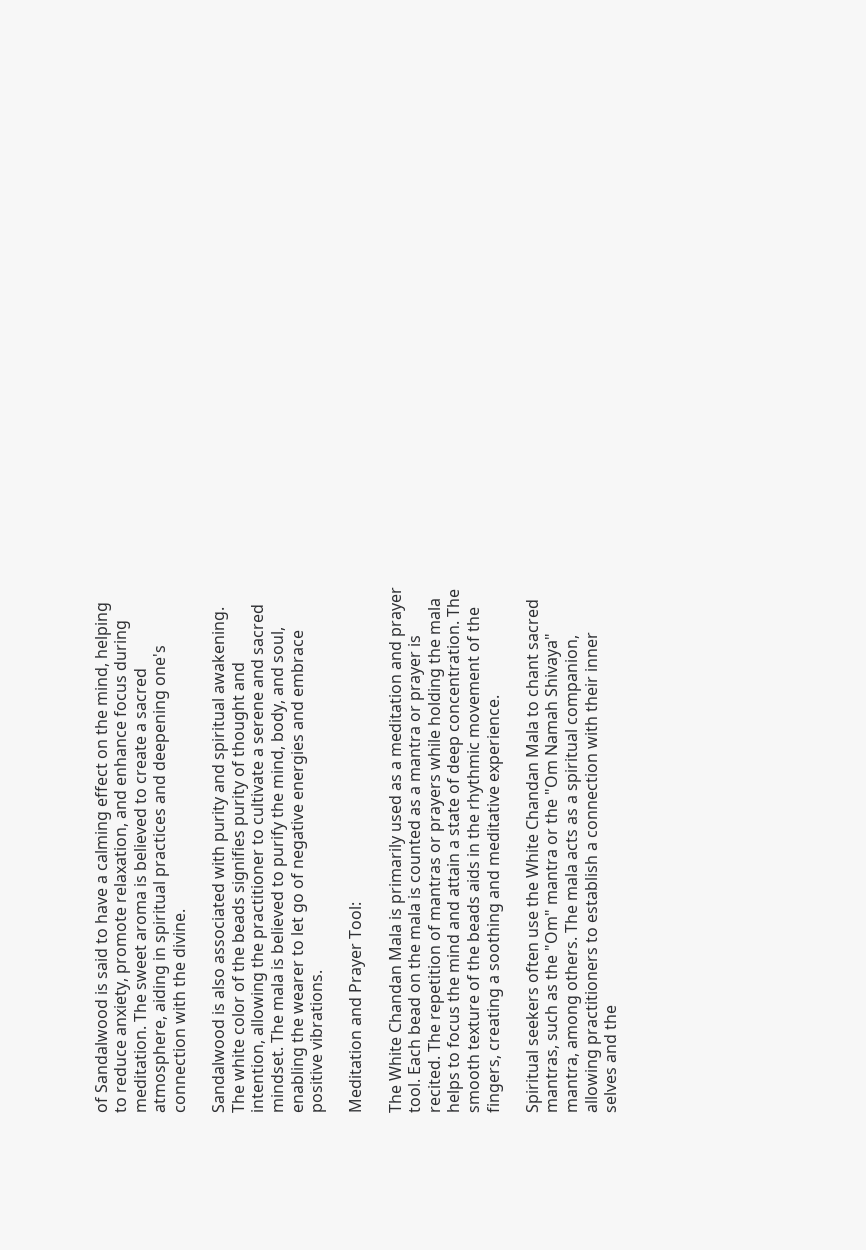of Sandalwood is said to have a calming effect on the mind, helping to reduce anxiety, promote relaxation, and enhance focus during meditation. The sweet aroma is believed to create a sacred atmosphere, aiding in spiritual practices and deepening one's connection with the divine.

Sandalwood is also associated with purity and spiritual awakening. The white color of the beads signifies purity of thought and intention, allowing the practitioner to cultivate a serene and sacred mindset. The mala is believed to purify the mind, body, and soul, enabling the wearer to let go of negative energies and embrace positive vibrations.

Meditation and Prayer Tool:

The White Chandan Mala is primarily used as a meditation and prayer tool. Each bead on the mala is counted as a mantra or prayer is recited. The repetition of mantras or prayers while holding the mala helps to focus the mind and attain a state of deep concentration. The smooth texture of the beads aids in the rhythmic movement of the fingers, creating a soothing and meditative experience.

Spiritual seekers often use the White Chandan Mala to chant sacred mantras, such as the "Om" mantra or the "Om Namah Shivaya" mantra, among others. The mala acts as a spiritual companion, allowing practitioners to establish a connection with their inner selves and the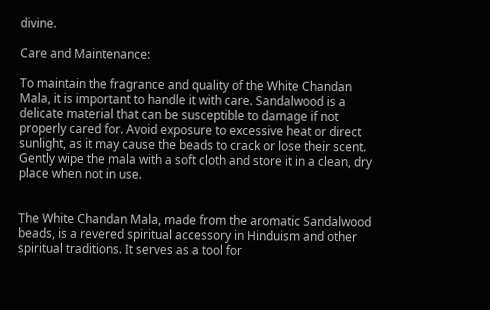divine.

Care and Maintenance:

To maintain the fragrance and quality of the White Chandan Mala, it is important to handle it with care. Sandalwood is a delicate material that can be susceptible to damage if not properly cared for. Avoid exposure to excessive heat or direct sunlight, as it may cause the beads to crack or lose their scent. Gently wipe the mala with a soft cloth and store it in a clean, dry place when not in use.


The White Chandan Mala, made from the aromatic Sandalwood beads, is a revered spiritual accessory in Hinduism and other spiritual traditions. It serves as a tool for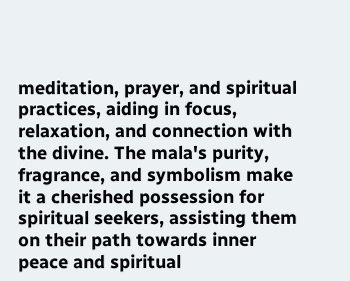meditation, prayer, and spiritual practices, aiding in focus, relaxation, and connection with the divine. The mala's purity, fragrance, and symbolism make it a cherished possession for spiritual seekers, assisting them on their path towards inner peace and spiritual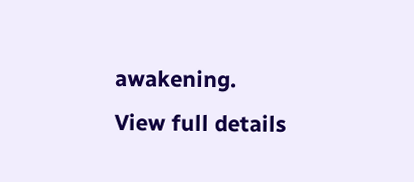awakening.
View full details